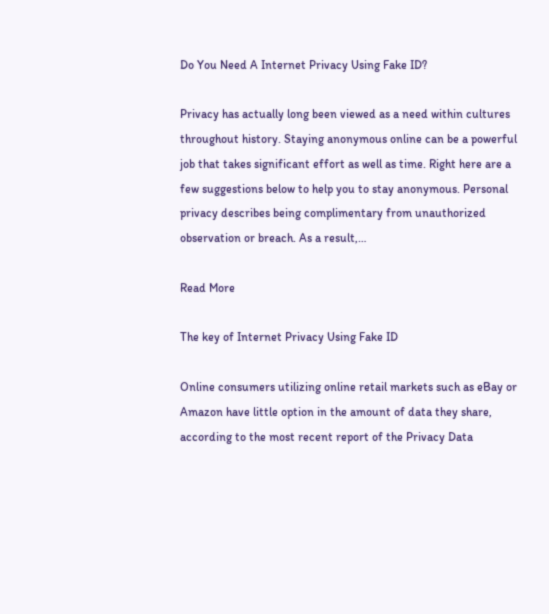Do You Need A Internet Privacy Using Fake ID?

Privacy has actually long been viewed as a need within cultures throughout history. Staying anonymous online can be a powerful job that takes significant effort as well as time. Right here are a few suggestions below to help you to stay anonymous. Personal privacy describes being complimentary from unauthorized observation or breach. As a result,…

Read More

The key of Internet Privacy Using Fake ID

Online consumers utilizing online retail markets such as eBay or Amazon have little option in the amount of data they share, according to the most recent report of the Privacy Data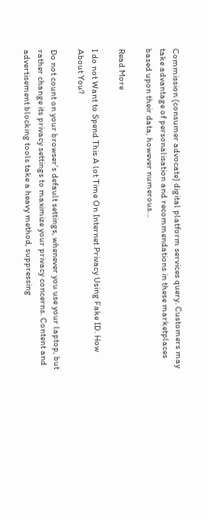Commission (consumer advocate) digital platform services query. Customers may take advantage of personalisation and recommendations in these marketplaces based upon their data, however numerous…

Read More

I do not Want to Spend This A lot Time On Internet Privacy Using Fake ID. How About You?

Do not count on your browser’s default settings, whenever you use your laptop, but rather change its privacy settings to maximize your privacy concerns. Content and advertisement blocking tools take a heavy method, suppressing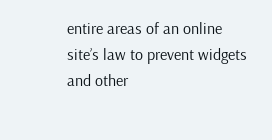entire areas of an online site’s law to prevent widgets and other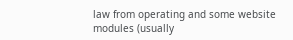law from operating and some website modules (usually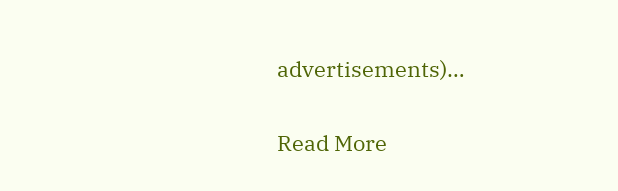advertisements)…

Read More